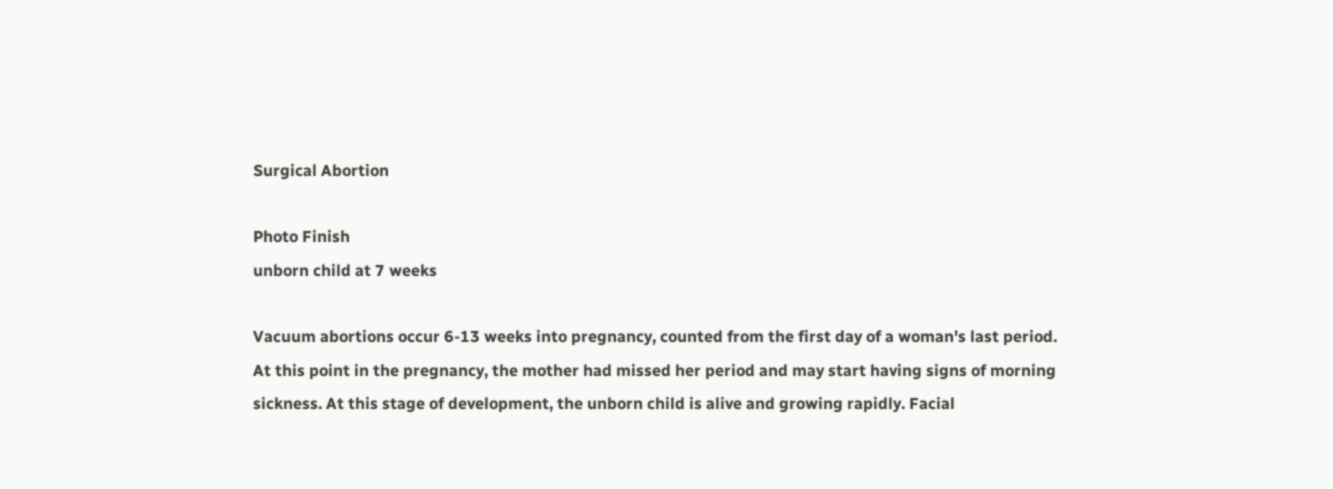Surgical Abortion

Photo Finish
unborn child at 7 weeks

Vacuum abortions occur 6-13 weeks into pregnancy, counted from the first day of a woman's last period. At this point in the pregnancy, the mother had missed her period and may start having signs of morning sickness. At this stage of development, the unborn child is alive and growing rapidly. Facial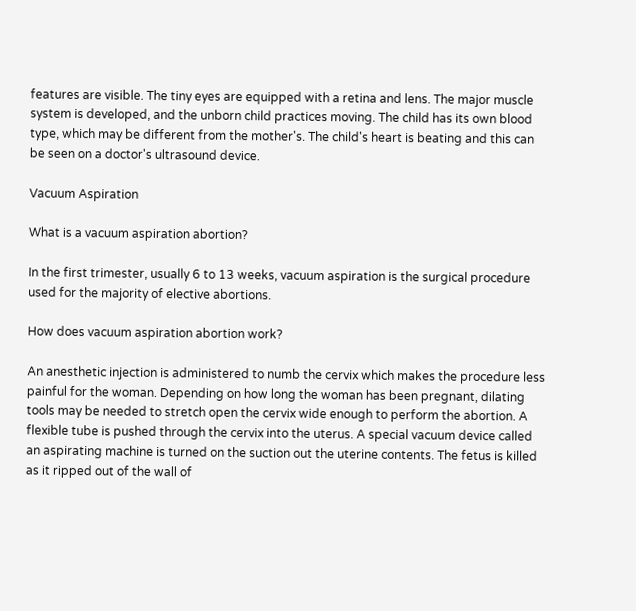features are visible. The tiny eyes are equipped with a retina and lens. The major muscle system is developed, and the unborn child practices moving. The child has its own blood type, which may be different from the mother's. The child's heart is beating and this can be seen on a doctor's ultrasound device.

Vacuum Aspiration

What is a vacuum aspiration abortion?

In the first trimester, usually 6 to 13 weeks, vacuum aspiration is the surgical procedure used for the majority of elective abortions.

How does vacuum aspiration abortion work?

An anesthetic injection is administered to numb the cervix which makes the procedure less painful for the woman. Depending on how long the woman has been pregnant, dilating tools may be needed to stretch open the cervix wide enough to perform the abortion. A flexible tube is pushed through the cervix into the uterus. A special vacuum device called an aspirating machine is turned on the suction out the uterine contents. The fetus is killed as it ripped out of the wall of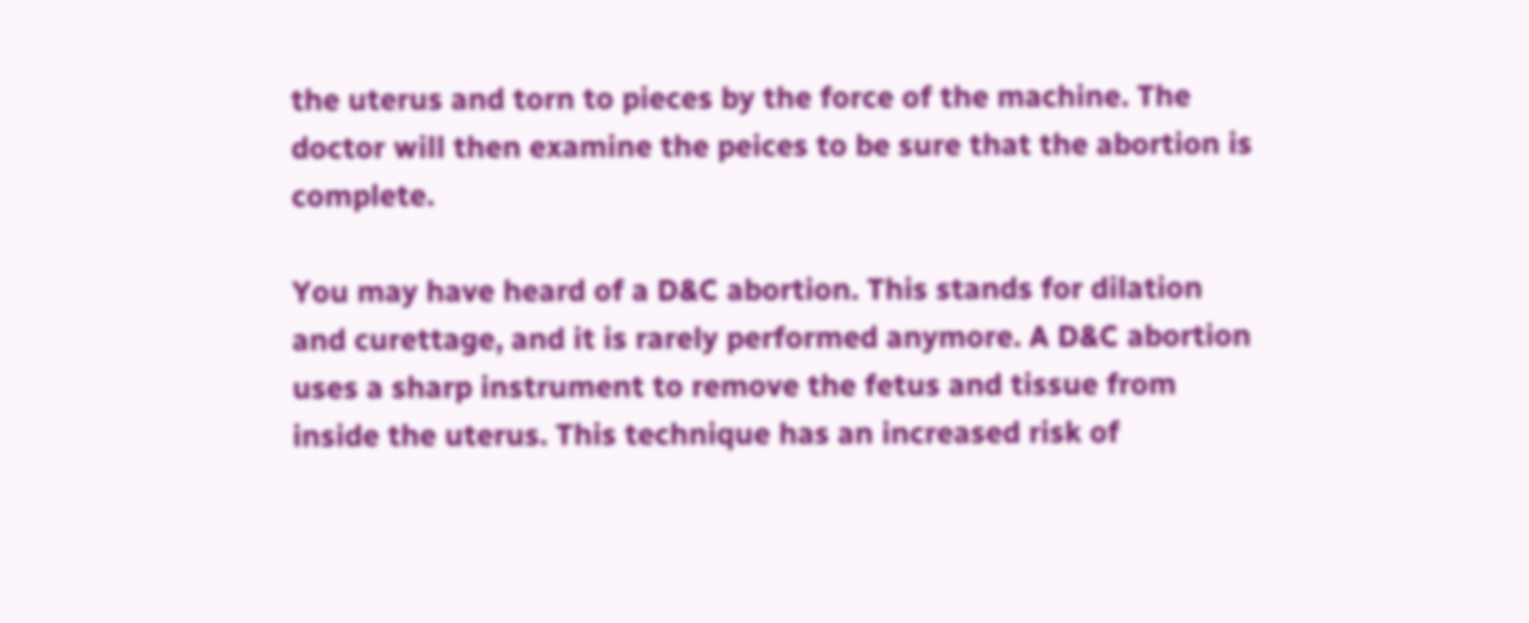the uterus and torn to pieces by the force of the machine. The doctor will then examine the peices to be sure that the abortion is complete.

You may have heard of a D&C abortion. This stands for dilation and curettage, and it is rarely performed anymore. A D&C abortion uses a sharp instrument to remove the fetus and tissue from inside the uterus. This technique has an increased risk of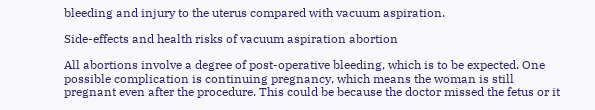bleeding and injury to the uterus compared with vacuum aspiration.

Side-effects and health risks of vacuum aspiration abortion

All abortions involve a degree of post-operative bleeding, which is to be expected. One possible complication is continuing pregnancy, which means the woman is still pregnant even after the procedure. This could be because the doctor missed the fetus or it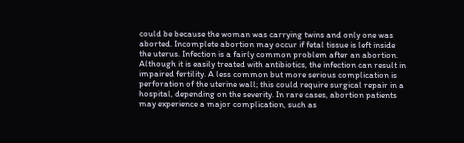could be because the woman was carrying twins and only one was aborted. Incomplete abortion may occur if fetal tissue is left inside the uterus. Infection is a fairly common problem after an abortion. Although it is easily treated with antibiotics, the infection can result in impaired fertility. A less common but more serious complication is perforation of the uterine wall; this could require surgical repair in a hospital, depending on the severity. In rare cases, abortion patients may experience a major complication, such as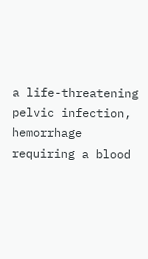a life-threatening pelvic infection, hemorrhage requiring a blood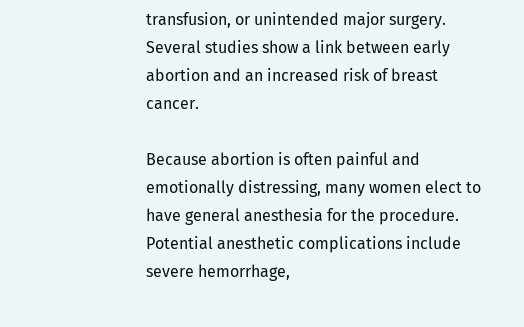transfusion, or unintended major surgery. Several studies show a link between early abortion and an increased risk of breast cancer.

Because abortion is often painful and emotionally distressing, many women elect to have general anesthesia for the procedure. Potential anesthetic complications include severe hemorrhage,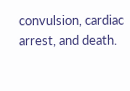convulsion, cardiac arrest, and death.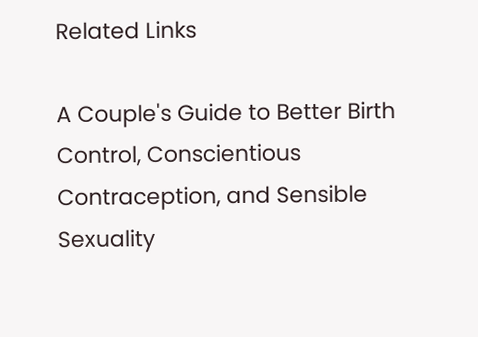Related Links

A Couple's Guide to Better Birth Control, Conscientious Contraception, and Sensible Sexuality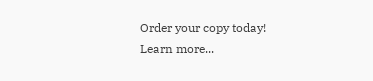Order your copy today!
Learn more...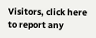Visitors, click here to report any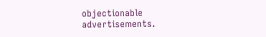objectionable advertisements.